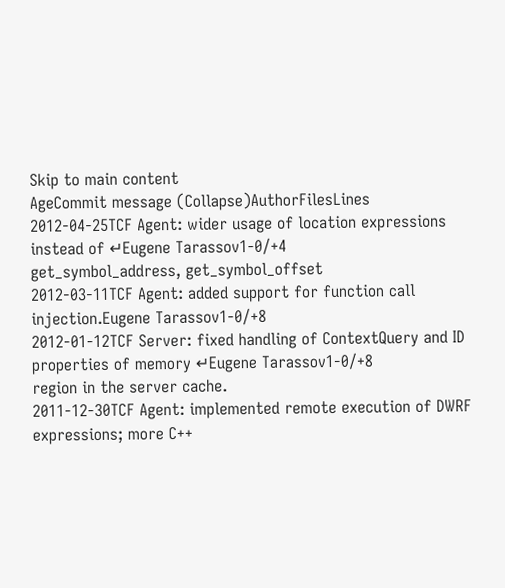Skip to main content
AgeCommit message (Collapse)AuthorFilesLines
2012-04-25TCF Agent: wider usage of location expressions instead of ↵Eugene Tarassov1-0/+4
get_symbol_address, get_symbol_offset
2012-03-11TCF Agent: added support for function call injection.Eugene Tarassov1-0/+8
2012-01-12TCF Server: fixed handling of ContextQuery and ID properties of memory ↵Eugene Tarassov1-0/+8
region in the server cache.
2011-12-30TCF Agent: implemented remote execution of DWRF expressions; more C++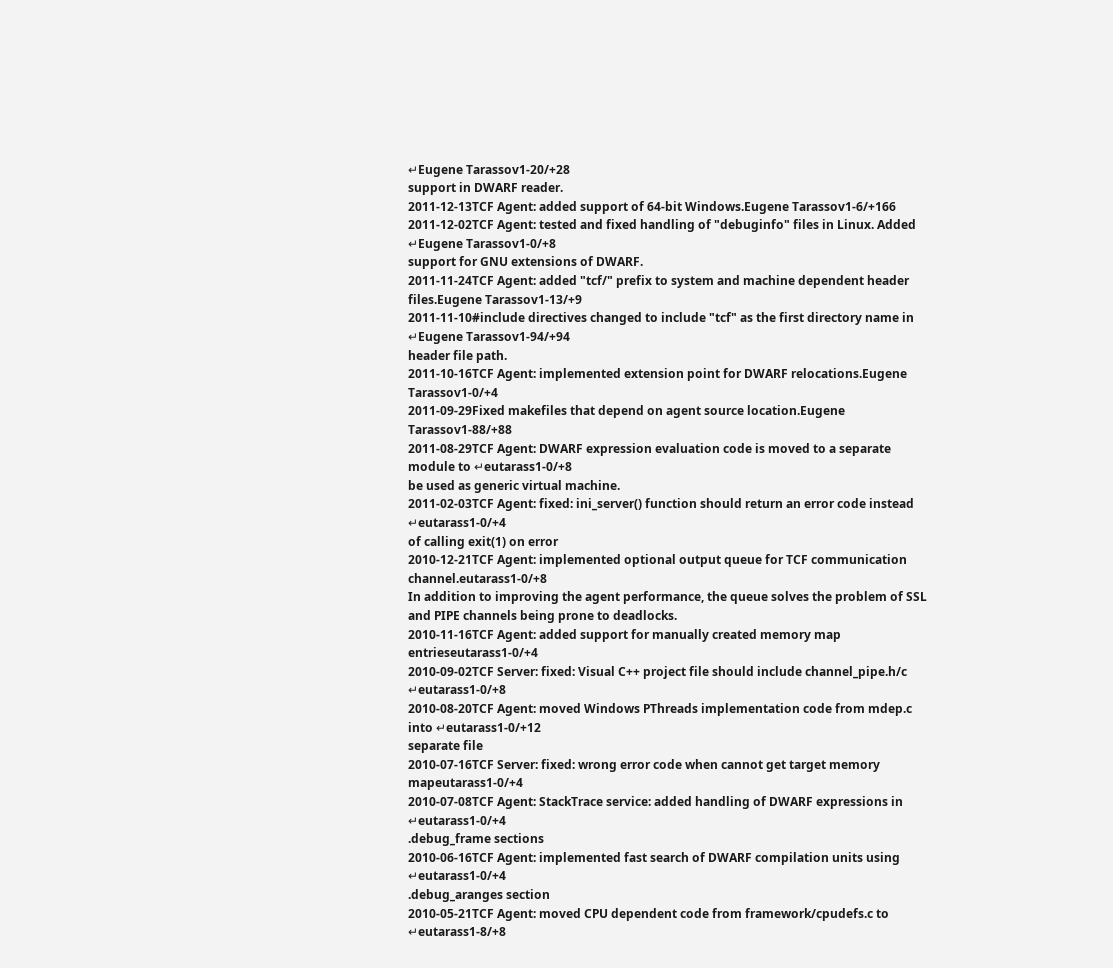↵Eugene Tarassov1-20/+28
support in DWARF reader.
2011-12-13TCF Agent: added support of 64-bit Windows.Eugene Tarassov1-6/+166
2011-12-02TCF Agent: tested and fixed handling of "debuginfo" files in Linux. Added ↵Eugene Tarassov1-0/+8
support for GNU extensions of DWARF.
2011-11-24TCF Agent: added "tcf/" prefix to system and machine dependent header files.Eugene Tarassov1-13/+9
2011-11-10#include directives changed to include "tcf" as the first directory name in ↵Eugene Tarassov1-94/+94
header file path.
2011-10-16TCF Agent: implemented extension point for DWARF relocations.Eugene Tarassov1-0/+4
2011-09-29Fixed makefiles that depend on agent source location.Eugene Tarassov1-88/+88
2011-08-29TCF Agent: DWARF expression evaluation code is moved to a separate module to ↵eutarass1-0/+8
be used as generic virtual machine.
2011-02-03TCF Agent: fixed: ini_server() function should return an error code instead ↵eutarass1-0/+4
of calling exit(1) on error
2010-12-21TCF Agent: implemented optional output queue for TCF communication channel.eutarass1-0/+8
In addition to improving the agent performance, the queue solves the problem of SSL and PIPE channels being prone to deadlocks.
2010-11-16TCF Agent: added support for manually created memory map entrieseutarass1-0/+4
2010-09-02TCF Server: fixed: Visual C++ project file should include channel_pipe.h/c ↵eutarass1-0/+8
2010-08-20TCF Agent: moved Windows PThreads implementation code from mdep.c into ↵eutarass1-0/+12
separate file
2010-07-16TCF Server: fixed: wrong error code when cannot get target memory mapeutarass1-0/+4
2010-07-08TCF Agent: StackTrace service: added handling of DWARF expressions in ↵eutarass1-0/+4
.debug_frame sections
2010-06-16TCF Agent: implemented fast search of DWARF compilation units using ↵eutarass1-0/+4
.debug_aranges section
2010-05-21TCF Agent: moved CPU dependent code from framework/cpudefs.c to ↵eutarass1-8/+8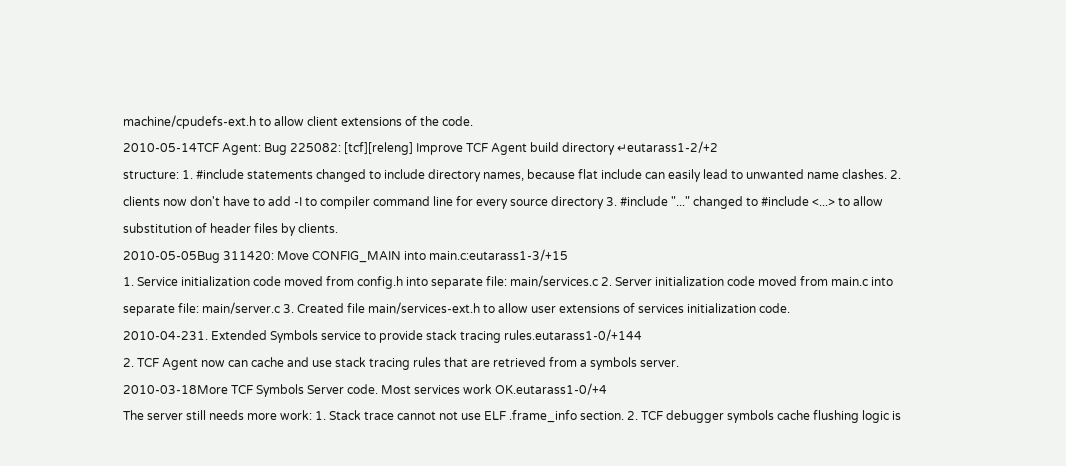machine/cpudefs-ext.h to allow client extensions of the code.
2010-05-14TCF Agent: Bug 225082: [tcf][releng] Improve TCF Agent build directory ↵eutarass1-2/+2
structure: 1. #include statements changed to include directory names, because flat include can easily lead to unwanted name clashes. 2. clients now don't have to add -I to compiler command line for every source directory 3. #include "..." changed to #include <...> to allow substitution of header files by clients.
2010-05-05Bug 311420: Move CONFIG_MAIN into main.c:eutarass1-3/+15
1. Service initialization code moved from config.h into separate file: main/services.c 2. Server initialization code moved from main.c into separate file: main/server.c 3. Created file main/services-ext.h to allow user extensions of services initialization code.
2010-04-231. Extended Symbols service to provide stack tracing rules.eutarass1-0/+144
2. TCF Agent now can cache and use stack tracing rules that are retrieved from a symbols server.
2010-03-18More TCF Symbols Server code. Most services work OK.eutarass1-0/+4
The server still needs more work: 1. Stack trace cannot not use ELF .frame_info section. 2. TCF debugger symbols cache flushing logic is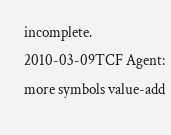incomplete.
2010-03-09TCF Agent: more symbols value-add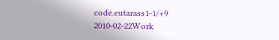code.eutarass1-1/+9
2010-02-22Work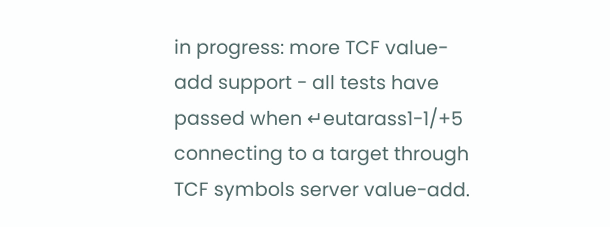in progress: more TCF value-add support - all tests have passed when ↵eutarass1-1/+5
connecting to a target through TCF symbols server value-add.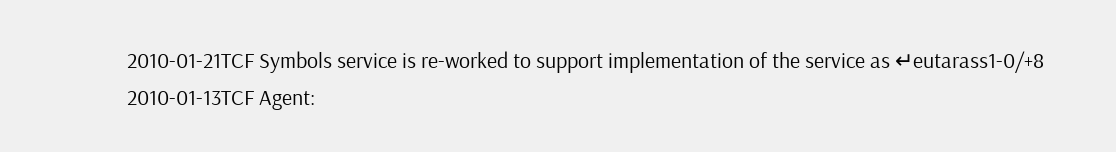2010-01-21TCF Symbols service is re-worked to support implementation of the service as ↵eutarass1-0/+8
2010-01-13TCF Agent: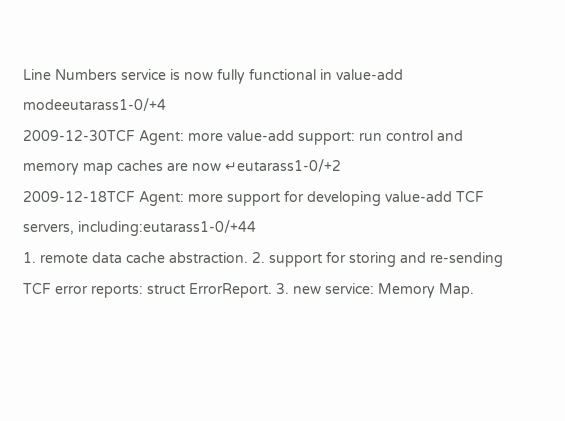Line Numbers service is now fully functional in value-add modeeutarass1-0/+4
2009-12-30TCF Agent: more value-add support: run control and memory map caches are now ↵eutarass1-0/+2
2009-12-18TCF Agent: more support for developing value-add TCF servers, including:eutarass1-0/+44
1. remote data cache abstraction. 2. support for storing and re-sending TCF error reports: struct ErrorReport. 3. new service: Memory Map.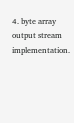4. byte array output stream implementation.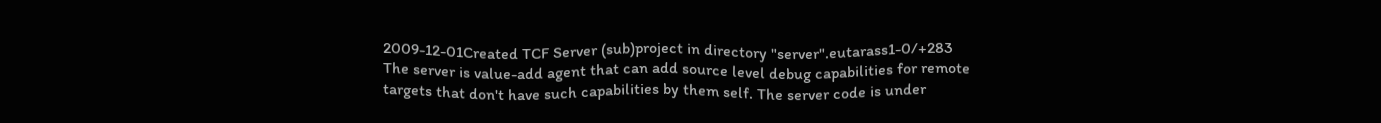2009-12-01Created TCF Server (sub)project in directory "server".eutarass1-0/+283
The server is value-add agent that can add source level debug capabilities for remote targets that don't have such capabilities by them self. The server code is under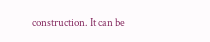construction. It can be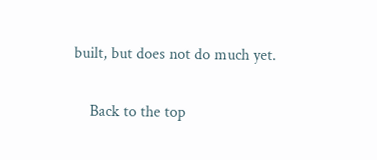built, but does not do much yet.

    Back to the top